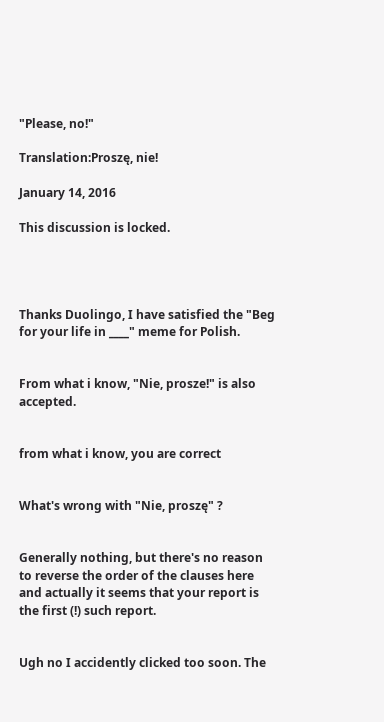"Please, no!"

Translation:Proszę, nie!

January 14, 2016

This discussion is locked.




Thanks Duolingo, I have satisfied the "Beg for your life in ____" meme for Polish.


From what i know, "Nie, prosze!" is also accepted.


from what i know, you are correct


What's wrong with "Nie, proszę" ?


Generally nothing, but there's no reason to reverse the order of the clauses here and actually it seems that your report is the first (!) such report.


Ugh no I accidently clicked too soon. The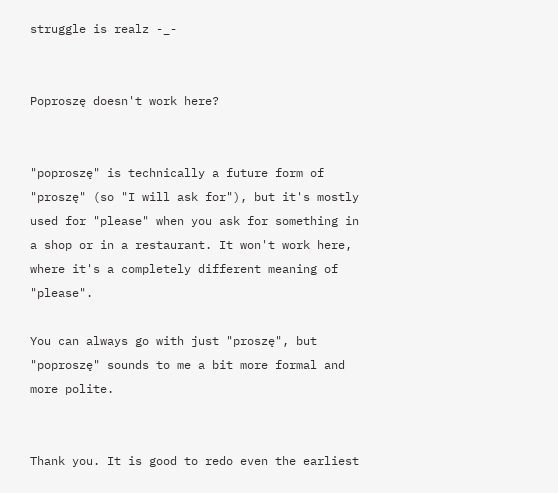struggle is realz -_-


Poproszę doesn't work here?


"poproszę" is technically a future form of "proszę" (so "I will ask for"), but it's mostly used for "please" when you ask for something in a shop or in a restaurant. It won't work here, where it's a completely different meaning of "please".

You can always go with just "proszę", but "poproszę" sounds to me a bit more formal and more polite.


Thank you. It is good to redo even the earliest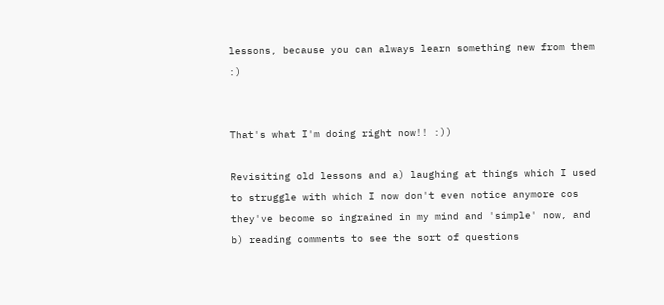lessons, because you can always learn something new from them :)


That's what I'm doing right now!! :))

Revisiting old lessons and a) laughing at things which I used to struggle with which I now don't even notice anymore cos they've become so ingrained in my mind and 'simple' now, and b) reading comments to see the sort of questions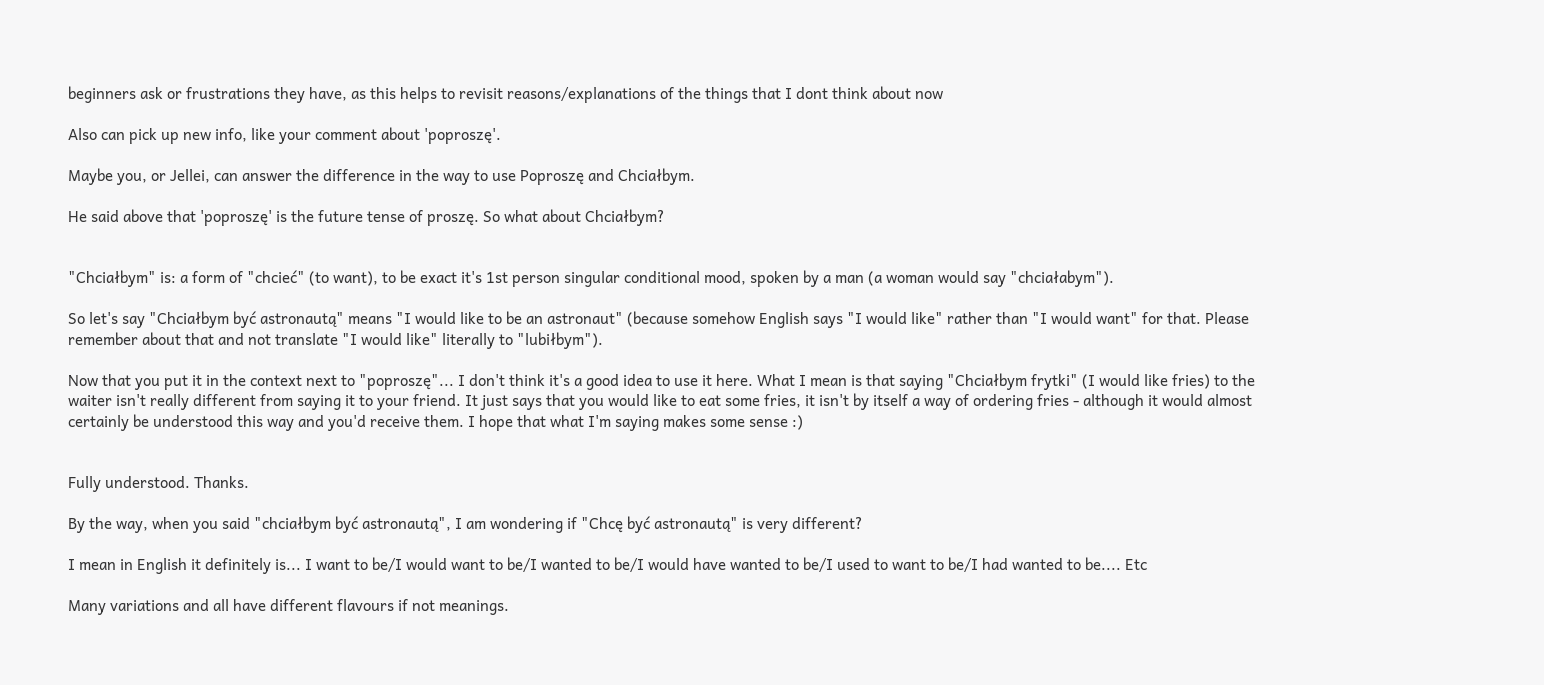beginners ask or frustrations they have, as this helps to revisit reasons/explanations of the things that I dont think about now

Also can pick up new info, like your comment about 'poproszę'.

Maybe you, or Jellei, can answer the difference in the way to use Poproszę and Chciałbym.

He said above that 'poproszę' is the future tense of proszę. So what about Chciałbym?


"Chciałbym" is: a form of "chcieć" (to want), to be exact it's 1st person singular conditional mood, spoken by a man (a woman would say "chciałabym").

So let's say "Chciałbym być astronautą" means "I would like to be an astronaut" (because somehow English says "I would like" rather than "I would want" for that. Please remember about that and not translate "I would like" literally to "lubiłbym").

Now that you put it in the context next to "poproszę"... I don't think it's a good idea to use it here. What I mean is that saying "Chciałbym frytki" (I would like fries) to the waiter isn't really different from saying it to your friend. It just says that you would like to eat some fries, it isn't by itself a way of ordering fries - although it would almost certainly be understood this way and you'd receive them. I hope that what I'm saying makes some sense :)


Fully understood. Thanks.

By the way, when you said "chciałbym być astronautą", I am wondering if "Chcę być astronautą" is very different?

I mean in English it definitely is... I want to be/I would want to be/I wanted to be/I would have wanted to be/I used to want to be/I had wanted to be.... Etc

Many variations and all have different flavours if not meanings.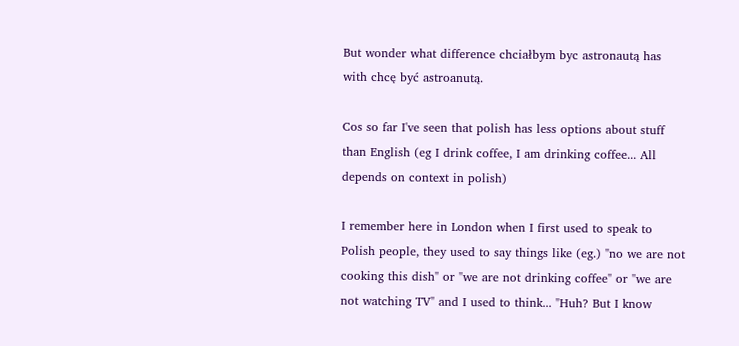But wonder what difference chciałbym byc astronautą has with chcę być astroanutą.

Cos so far I've seen that polish has less options about stuff than English (eg I drink coffee, I am drinking coffee... All depends on context in polish)

I remember here in London when I first used to speak to Polish people, they used to say things like (eg.) "no we are not cooking this dish" or "we are not drinking coffee" or "we are not watching TV" and I used to think... "Huh? But I know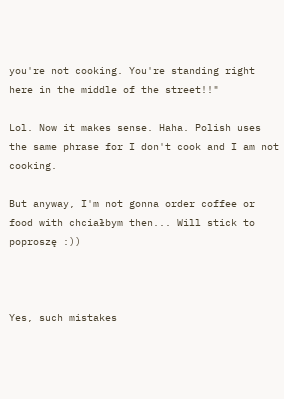you're not cooking. You're standing right here in the middle of the street!!"

Lol. Now it makes sense. Haha. Polish uses the same phrase for I don't cook and I am not cooking.

But anyway, I'm not gonna order coffee or food with chciałbym then... Will stick to poproszę :))



Yes, such mistakes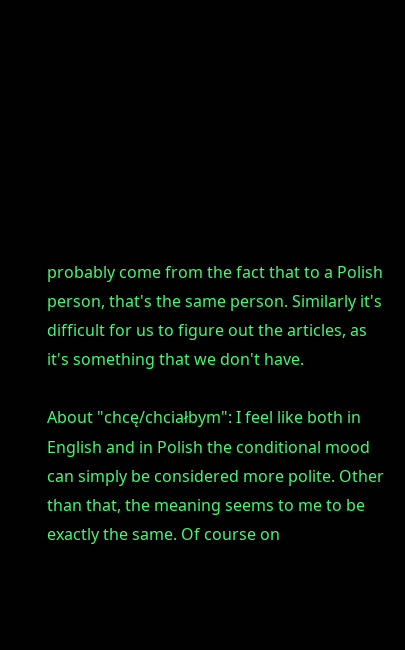probably come from the fact that to a Polish person, that's the same person. Similarly it's difficult for us to figure out the articles, as it's something that we don't have.

About "chcę/chciałbym": I feel like both in English and in Polish the conditional mood can simply be considered more polite. Other than that, the meaning seems to me to be exactly the same. Of course on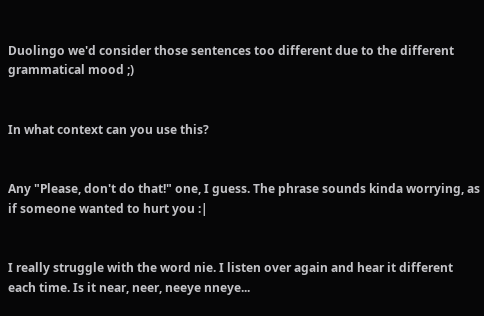Duolingo we'd consider those sentences too different due to the different grammatical mood ;)


In what context can you use this?


Any "Please, don't do that!" one, I guess. The phrase sounds kinda worrying, as if someone wanted to hurt you :|


I really struggle with the word nie. I listen over again and hear it different each time. Is it near, neer, neeye nneye...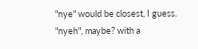"nye" would be closest, I guess. "nyeh", maybe? with a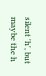silent 'h', but maybe the h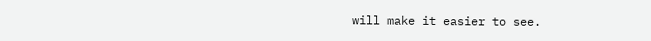will make it easier to see.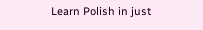Learn Polish in just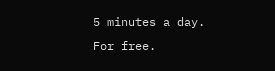5 minutes a day. For free.